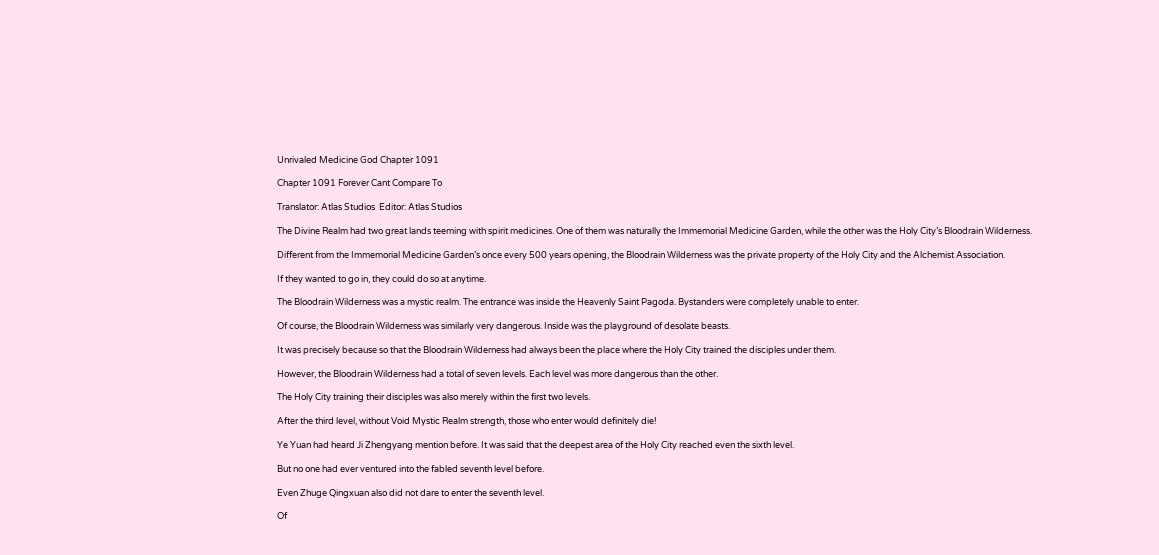Unrivaled Medicine God Chapter 1091

Chapter 1091 Forever Cant Compare To

Translator: Atlas Studios  Editor: Atlas Studios

The Divine Realm had two great lands teeming with spirit medicines. One of them was naturally the Immemorial Medicine Garden, while the other was the Holy City’s Bloodrain Wilderness.

Different from the Immemorial Medicine Garden’s once every 500 years opening, the Bloodrain Wilderness was the private property of the Holy City and the Alchemist Association.

If they wanted to go in, they could do so at anytime.

The Bloodrain Wilderness was a mystic realm. The entrance was inside the Heavenly Saint Pagoda. Bystanders were completely unable to enter.

Of course, the Bloodrain Wilderness was similarly very dangerous. Inside was the playground of desolate beasts.

It was precisely because so that the Bloodrain Wilderness had always been the place where the Holy City trained the disciples under them.

However, the Bloodrain Wilderness had a total of seven levels. Each level was more dangerous than the other.

The Holy City training their disciples was also merely within the first two levels.

After the third level, without Void Mystic Realm strength, those who enter would definitely die!

Ye Yuan had heard Ji Zhengyang mention before. It was said that the deepest area of the Holy City reached even the sixth level.

But no one had ever ventured into the fabled seventh level before.

Even Zhuge Qingxuan also did not dare to enter the seventh level.

Of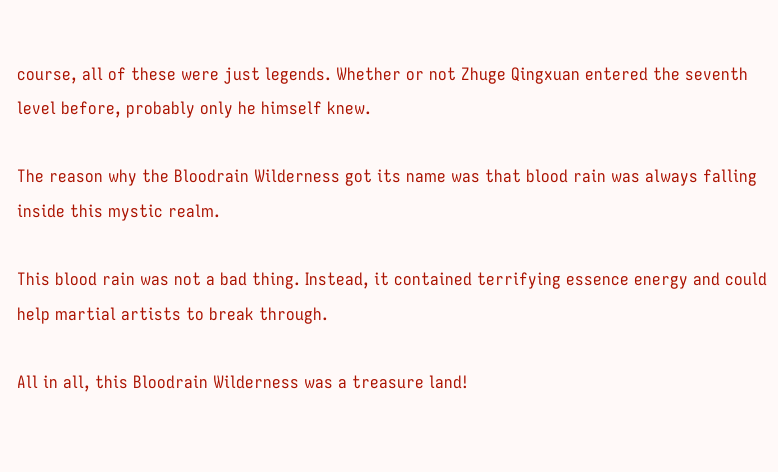course, all of these were just legends. Whether or not Zhuge Qingxuan entered the seventh level before, probably only he himself knew.

The reason why the Bloodrain Wilderness got its name was that blood rain was always falling inside this mystic realm.

This blood rain was not a bad thing. Instead, it contained terrifying essence energy and could help martial artists to break through.

All in all, this Bloodrain Wilderness was a treasure land!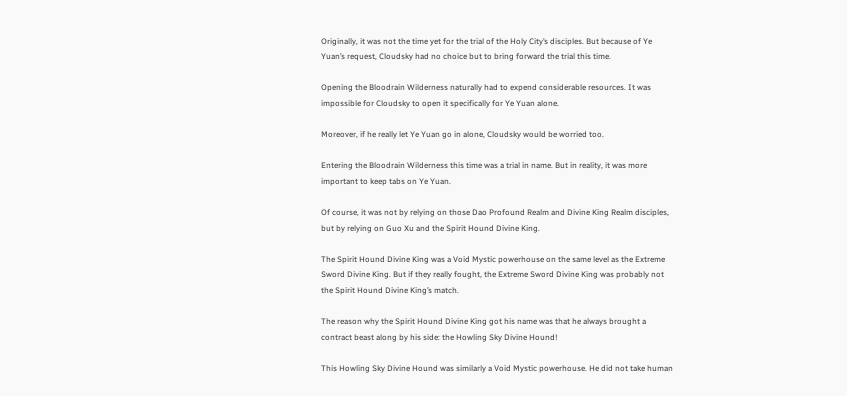Originally, it was not the time yet for the trial of the Holy City’s disciples. But because of Ye Yuan’s request, Cloudsky had no choice but to bring forward the trial this time.

Opening the Bloodrain Wilderness naturally had to expend considerable resources. It was impossible for Cloudsky to open it specifically for Ye Yuan alone.

Moreover, if he really let Ye Yuan go in alone, Cloudsky would be worried too.

Entering the Bloodrain Wilderness this time was a trial in name. But in reality, it was more important to keep tabs on Ye Yuan.

Of course, it was not by relying on those Dao Profound Realm and Divine King Realm disciples, but by relying on Guo Xu and the Spirit Hound Divine King.

The Spirit Hound Divine King was a Void Mystic powerhouse on the same level as the Extreme Sword Divine King. But if they really fought, the Extreme Sword Divine King was probably not the Spirit Hound Divine King’s match.

The reason why the Spirit Hound Divine King got his name was that he always brought a contract beast along by his side: the Howling Sky Divine Hound!

This Howling Sky Divine Hound was similarly a Void Mystic powerhouse. He did not take human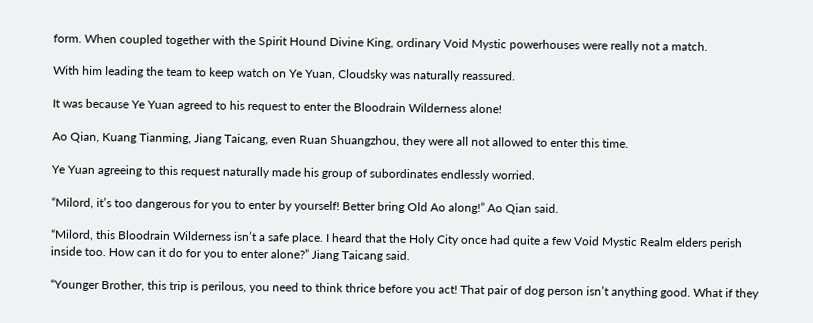form. When coupled together with the Spirit Hound Divine King, ordinary Void Mystic powerhouses were really not a match.

With him leading the team to keep watch on Ye Yuan, Cloudsky was naturally reassured.

It was because Ye Yuan agreed to his request to enter the Bloodrain Wilderness alone!

Ao Qian, Kuang Tianming, Jiang Taicang, even Ruan Shuangzhou, they were all not allowed to enter this time.

Ye Yuan agreeing to this request naturally made his group of subordinates endlessly worried.

“Milord, it’s too dangerous for you to enter by yourself! Better bring Old Ao along!” Ao Qian said.

“Milord, this Bloodrain Wilderness isn’t a safe place. I heard that the Holy City once had quite a few Void Mystic Realm elders perish inside too. How can it do for you to enter alone?” Jiang Taicang said.

“Younger Brother, this trip is perilous, you need to think thrice before you act! That pair of dog person isn’t anything good. What if they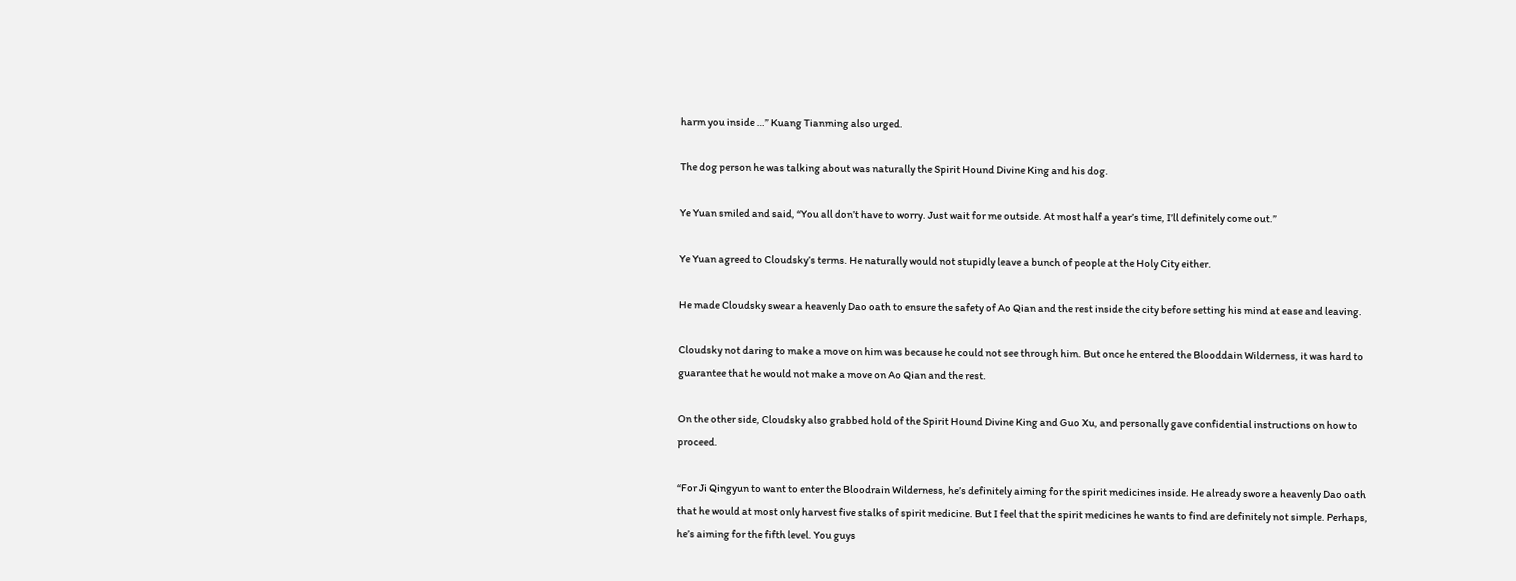harm you inside …” Kuang Tianming also urged.

The dog person he was talking about was naturally the Spirit Hound Divine King and his dog.

Ye Yuan smiled and said, “You all don’t have to worry. Just wait for me outside. At most half a year’s time, I’ll definitely come out.”

Ye Yuan agreed to Cloudsky’s terms. He naturally would not stupidly leave a bunch of people at the Holy City either.

He made Cloudsky swear a heavenly Dao oath to ensure the safety of Ao Qian and the rest inside the city before setting his mind at ease and leaving.

Cloudsky not daring to make a move on him was because he could not see through him. But once he entered the Blooddain Wilderness, it was hard to guarantee that he would not make a move on Ao Qian and the rest.

On the other side, Cloudsky also grabbed hold of the Spirit Hound Divine King and Guo Xu, and personally gave confidential instructions on how to proceed.

“For Ji Qingyun to want to enter the Bloodrain Wilderness, he’s definitely aiming for the spirit medicines inside. He already swore a heavenly Dao oath that he would at most only harvest five stalks of spirit medicine. But I feel that the spirit medicines he wants to find are definitely not simple. Perhaps, he’s aiming for the fifth level. You guys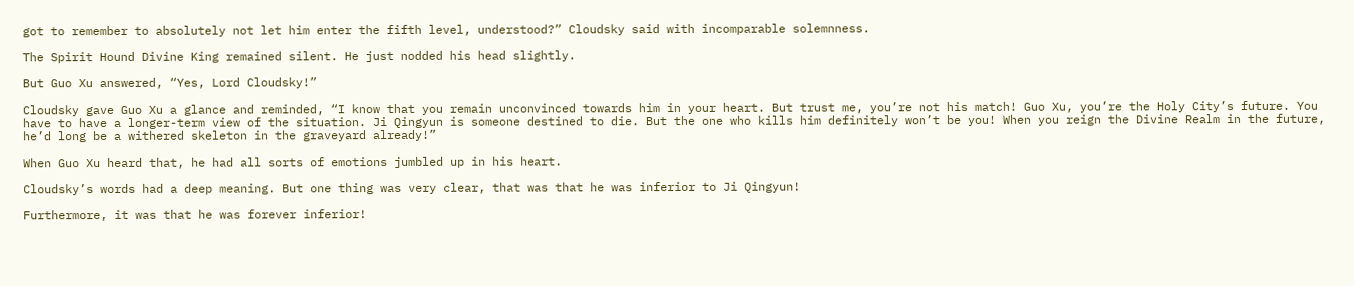got to remember to absolutely not let him enter the fifth level, understood?” Cloudsky said with incomparable solemnness.

The Spirit Hound Divine King remained silent. He just nodded his head slightly.

But Guo Xu answered, “Yes, Lord Cloudsky!”

Cloudsky gave Guo Xu a glance and reminded, “I know that you remain unconvinced towards him in your heart. But trust me, you’re not his match! Guo Xu, you’re the Holy City’s future. You have to have a longer-term view of the situation. Ji Qingyun is someone destined to die. But the one who kills him definitely won’t be you! When you reign the Divine Realm in the future, he’d long be a withered skeleton in the graveyard already!”

When Guo Xu heard that, he had all sorts of emotions jumbled up in his heart.

Cloudsky’s words had a deep meaning. But one thing was very clear, that was that he was inferior to Ji Qingyun!

Furthermore, it was that he was forever inferior!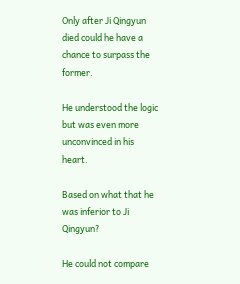Only after Ji Qingyun died could he have a chance to surpass the former.

He understood the logic but was even more unconvinced in his heart.

Based on what that he was inferior to Ji Qingyun?

He could not compare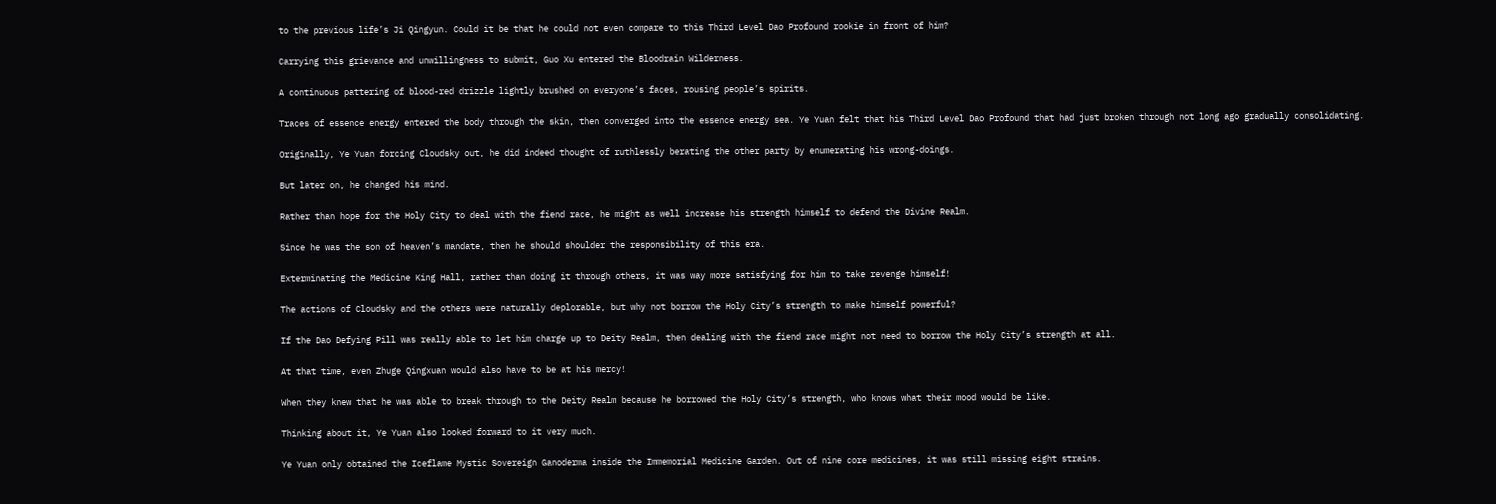to the previous life’s Ji Qingyun. Could it be that he could not even compare to this Third Level Dao Profound rookie in front of him?

Carrying this grievance and unwillingness to submit, Guo Xu entered the Bloodrain Wilderness.

A continuous pattering of blood-red drizzle lightly brushed on everyone’s faces, rousing people’s spirits.

Traces of essence energy entered the body through the skin, then converged into the essence energy sea. Ye Yuan felt that his Third Level Dao Profound that had just broken through not long ago gradually consolidating.

Originally, Ye Yuan forcing Cloudsky out, he did indeed thought of ruthlessly berating the other party by enumerating his wrong-doings.

But later on, he changed his mind.

Rather than hope for the Holy City to deal with the fiend race, he might as well increase his strength himself to defend the Divine Realm.

Since he was the son of heaven’s mandate, then he should shoulder the responsibility of this era.

Exterminating the Medicine King Hall, rather than doing it through others, it was way more satisfying for him to take revenge himself!

The actions of Cloudsky and the others were naturally deplorable, but why not borrow the Holy City’s strength to make himself powerful?

If the Dao Defying Pill was really able to let him charge up to Deity Realm, then dealing with the fiend race might not need to borrow the Holy City’s strength at all.

At that time, even Zhuge Qingxuan would also have to be at his mercy!

When they knew that he was able to break through to the Deity Realm because he borrowed the Holy City’s strength, who knows what their mood would be like.

Thinking about it, Ye Yuan also looked forward to it very much.

Ye Yuan only obtained the Iceflame Mystic Sovereign Ganoderma inside the Immemorial Medicine Garden. Out of nine core medicines, it was still missing eight strains.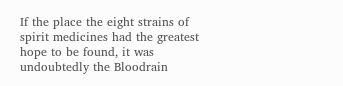If the place the eight strains of spirit medicines had the greatest hope to be found, it was undoubtedly the Bloodrain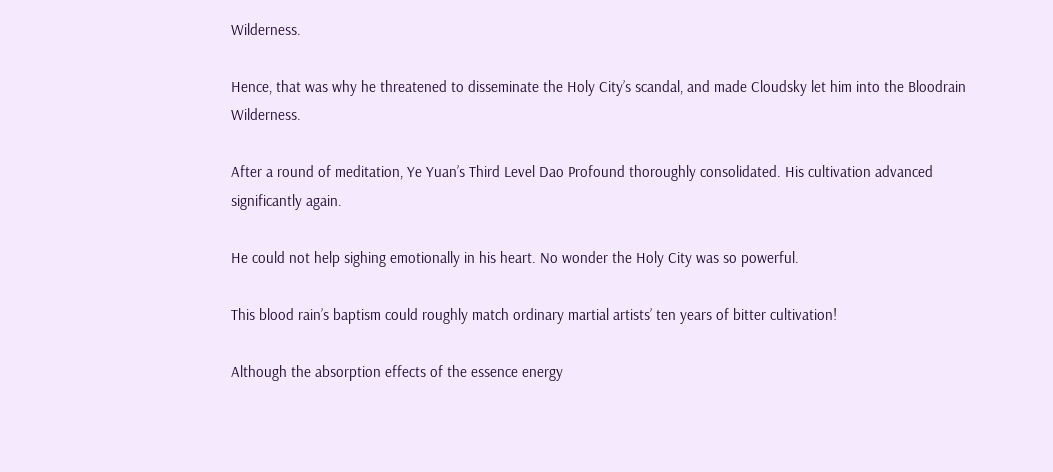Wilderness.

Hence, that was why he threatened to disseminate the Holy City’s scandal, and made Cloudsky let him into the Bloodrain Wilderness.

After a round of meditation, Ye Yuan’s Third Level Dao Profound thoroughly consolidated. His cultivation advanced significantly again.

He could not help sighing emotionally in his heart. No wonder the Holy City was so powerful.

This blood rain’s baptism could roughly match ordinary martial artists’ ten years of bitter cultivation!

Although the absorption effects of the essence energy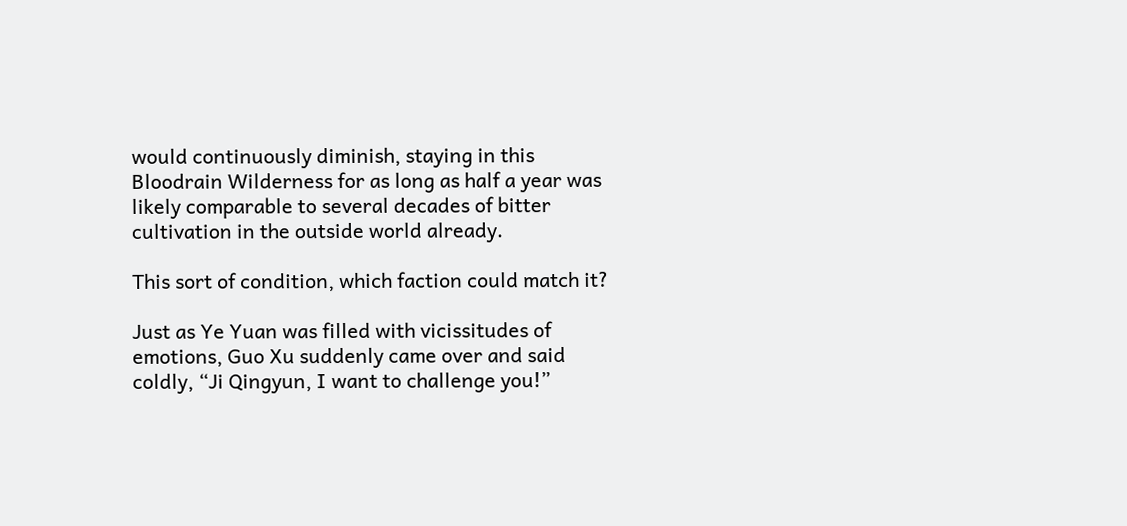would continuously diminish, staying in this Bloodrain Wilderness for as long as half a year was likely comparable to several decades of bitter cultivation in the outside world already.

This sort of condition, which faction could match it?

Just as Ye Yuan was filled with vicissitudes of emotions, Guo Xu suddenly came over and said coldly, “Ji Qingyun, I want to challenge you!”